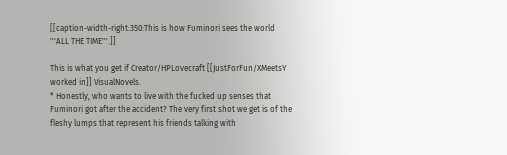[[caption-width-right:350:This is how Fuminori sees the world '''ALL THE TIME'''.]]

This is what you get if Creator/HPLovecraft [[JustForFun/XMeetsY worked in]] VisualNovels.
* Honestly, who wants to live with the fucked up senses that Fuminori got after the accident? The very first shot we get is of the fleshy lumps that represent his friends talking with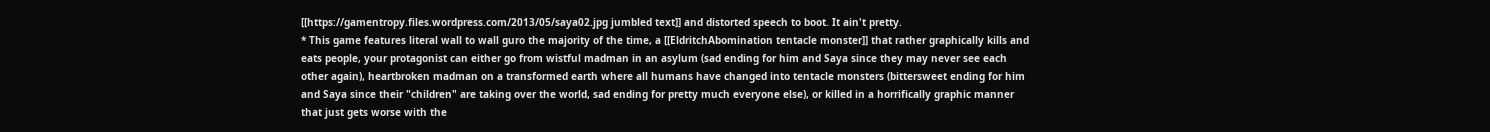[[https://gamentropy.files.wordpress.com/2013/05/saya02.jpg jumbled text]] and distorted speech to boot. It ain't pretty.
* This game features literal wall to wall guro the majority of the time, a [[EldritchAbomination tentacle monster]] that rather graphically kills and eats people, your protagonist can either go from wistful madman in an asylum (sad ending for him and Saya since they may never see each other again), heartbroken madman on a transformed earth where all humans have changed into tentacle monsters (bittersweet ending for him and Saya since their "children" are taking over the world, sad ending for pretty much everyone else), or killed in a horrifically graphic manner that just gets worse with the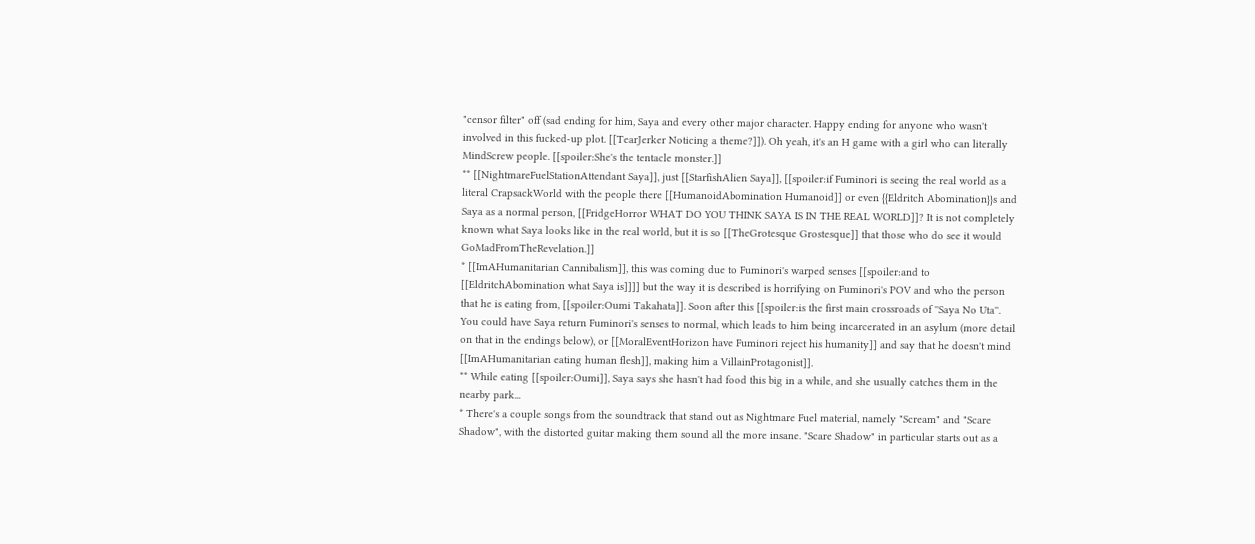"censor filter" off (sad ending for him, Saya and every other major character. Happy ending for anyone who wasn't involved in this fucked-up plot. [[TearJerker Noticing a theme?]]). Oh yeah, it's an H game with a girl who can literally MindScrew people. [[spoiler:She's the tentacle monster.]]
** [[NightmareFuelStationAttendant Saya]], just [[StarfishAlien Saya]], [[spoiler:if Fuminori is seeing the real world as a literal CrapsackWorld with the people there [[HumanoidAbomination Humanoid]] or even {{Eldritch Abomination}}s and Saya as a normal person, [[FridgeHorror WHAT DO YOU THINK SAYA IS IN THE REAL WORLD]]? It is not completely known what Saya looks like in the real world, but it is so [[TheGrotesque Grostesque]] that those who do see it would GoMadFromTheRevelation.]]
* [[ImAHumanitarian Cannibalism]], this was coming due to Fuminori's warped senses [[spoiler:and to [[EldritchAbomination what Saya is]]]] but the way it is described is horrifying on Fuminori's POV and who the person that he is eating from, [[spoiler:Oumi Takahata]]. Soon after this [[spoiler:is the first main crossroads of ''Saya No Uta''. You could have Saya return Fuminori's senses to normal, which leads to him being incarcerated in an asylum (more detail on that in the endings below), or [[MoralEventHorizon have Fuminori reject his humanity]] and say that he doesn't mind [[ImAHumanitarian eating human flesh]], making him a VillainProtagonist]].
** While eating [[spoiler:Oumi]], Saya says she hasn't had food this big in a while, and she usually catches them in the nearby park...
* There's a couple songs from the soundtrack that stand out as Nightmare Fuel material, namely "Scream" and "Scare Shadow", with the distorted guitar making them sound all the more insane. "Scare Shadow" in particular starts out as a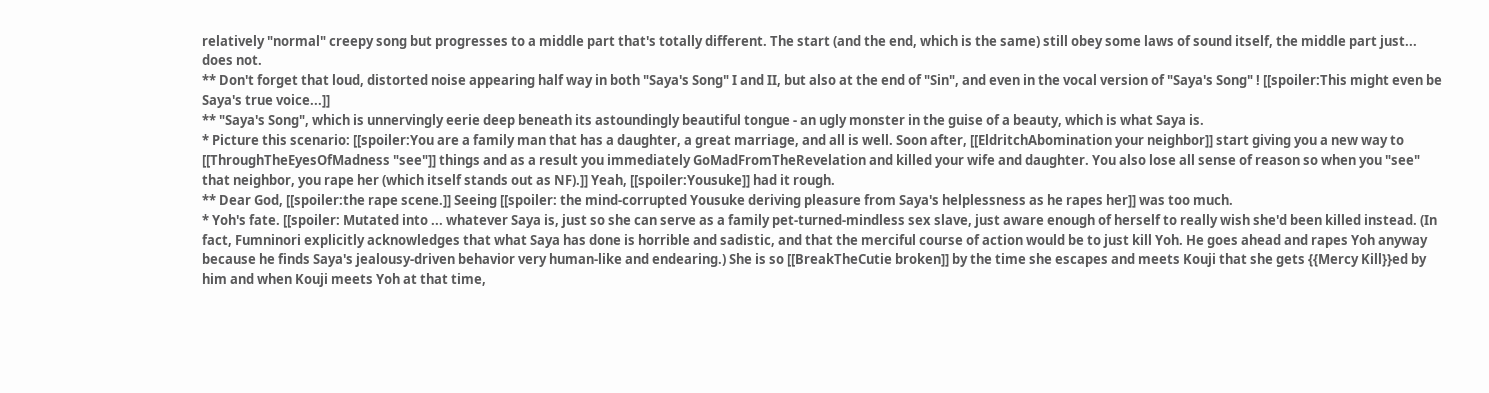relatively "normal" creepy song but progresses to a middle part that's totally different. The start (and the end, which is the same) still obey some laws of sound itself, the middle part just... does not.
** Don't forget that loud, distorted noise appearing half way in both "Saya's Song" I and II, but also at the end of "Sin", and even in the vocal version of "Saya's Song" ! [[spoiler:This might even be Saya's true voice...]]
** "Saya's Song", which is unnervingly eerie deep beneath its astoundingly beautiful tongue - an ugly monster in the guise of a beauty, which is what Saya is.
* Picture this scenario: [[spoiler:You are a family man that has a daughter, a great marriage, and all is well. Soon after, [[EldritchAbomination your neighbor]] start giving you a new way to [[ThroughTheEyesOfMadness "see"]] things and as a result you immediately GoMadFromTheRevelation and killed your wife and daughter. You also lose all sense of reason so when you "see" that neighbor, you rape her (which itself stands out as NF).]] Yeah, [[spoiler:Yousuke]] had it rough.
** Dear God, [[spoiler:the rape scene.]] Seeing [[spoiler: the mind-corrupted Yousuke deriving pleasure from Saya's helplessness as he rapes her]] was too much.
* Yoh's fate. [[spoiler: Mutated into ... whatever Saya is, just so she can serve as a family pet-turned-mindless sex slave, just aware enough of herself to really wish she'd been killed instead. (In fact, Fumninori explicitly acknowledges that what Saya has done is horrible and sadistic, and that the merciful course of action would be to just kill Yoh. He goes ahead and rapes Yoh anyway because he finds Saya's jealousy-driven behavior very human-like and endearing.) She is so [[BreakTheCutie broken]] by the time she escapes and meets Kouji that she gets {{Mercy Kill}}ed by him and when Kouji meets Yoh at that time,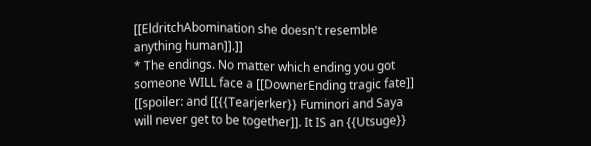[[EldritchAbomination she doesn't resemble anything human]].]]
* The endings. No matter which ending you got someone WILL face a [[DownerEnding tragic fate]] [[spoiler: and [[{{Tearjerker}} Fuminori and Saya will never get to be together]]. It IS an {{Utsuge}}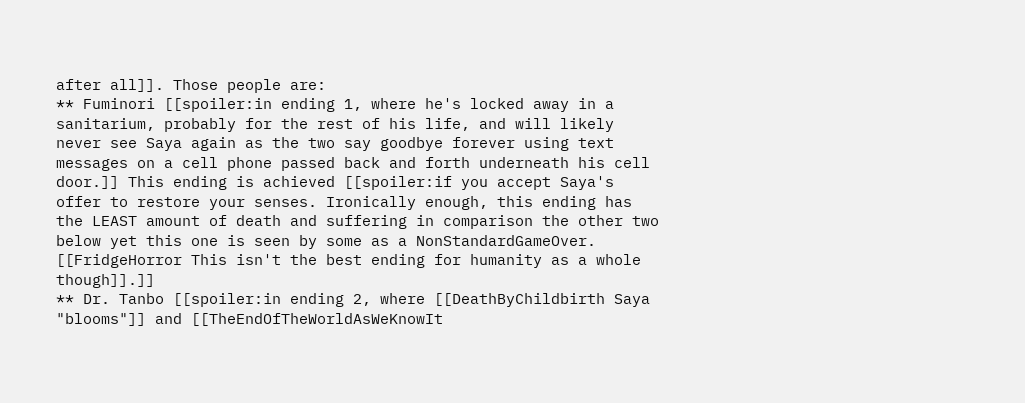after all]]. Those people are:
** Fuminori [[spoiler:in ending 1, where he's locked away in a sanitarium, probably for the rest of his life, and will likely never see Saya again as the two say goodbye forever using text messages on a cell phone passed back and forth underneath his cell door.]] This ending is achieved [[spoiler:if you accept Saya's offer to restore your senses. Ironically enough, this ending has the LEAST amount of death and suffering in comparison the other two below yet this one is seen by some as a NonStandardGameOver. [[FridgeHorror This isn't the best ending for humanity as a whole though]].]]
** Dr. Tanbo [[spoiler:in ending 2, where [[DeathByChildbirth Saya "blooms"]] and [[TheEndOfTheWorldAsWeKnowIt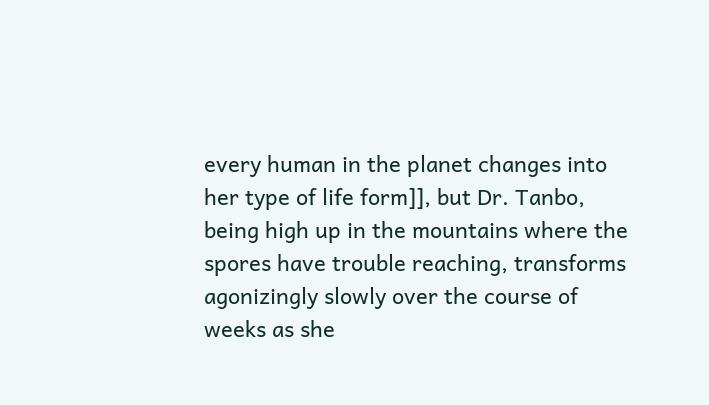every human in the planet changes into her type of life form]], but Dr. Tanbo, being high up in the mountains where the spores have trouble reaching, transforms agonizingly slowly over the course of weeks as she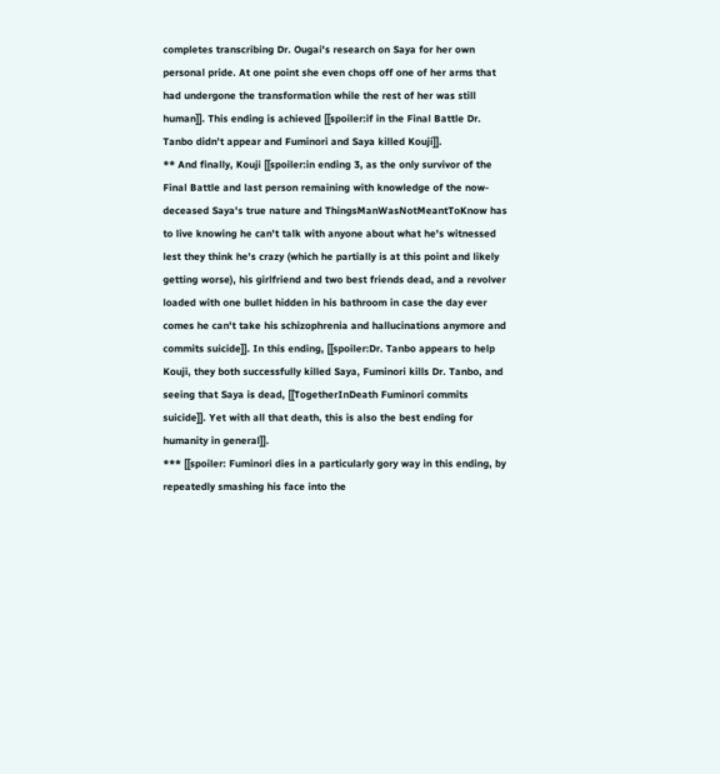completes transcribing Dr. Ougai's research on Saya for her own personal pride. At one point she even chops off one of her arms that had undergone the transformation while the rest of her was still human]]. This ending is achieved [[spoiler:if in the Final Battle Dr. Tanbo didn't appear and Fuminori and Saya killed Kouji]].
** And finally, Kouji [[spoiler:in ending 3, as the only survivor of the Final Battle and last person remaining with knowledge of the now-deceased Saya's true nature and ThingsManWasNotMeantToKnow has to live knowing he can't talk with anyone about what he's witnessed lest they think he's crazy (which he partially is at this point and likely getting worse), his girlfriend and two best friends dead, and a revolver loaded with one bullet hidden in his bathroom in case the day ever comes he can't take his schizophrenia and hallucinations anymore and commits suicide]]. In this ending, [[spoiler:Dr. Tanbo appears to help Kouji, they both successfully killed Saya, Fuminori kills Dr. Tanbo, and seeing that Saya is dead, [[TogetherInDeath Fuminori commits suicide]]. Yet with all that death, this is also the best ending for humanity in general]].
*** [[spoiler: Fuminori dies in a particularly gory way in this ending, by repeatedly smashing his face into the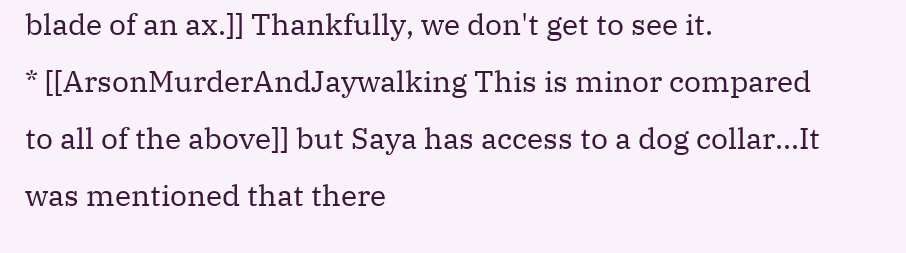blade of an ax.]] Thankfully, we don't get to see it.
* [[ArsonMurderAndJaywalking This is minor compared to all of the above]] but Saya has access to a dog collar...It was mentioned that there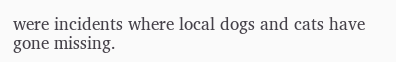were incidents where local dogs and cats have gone missing.